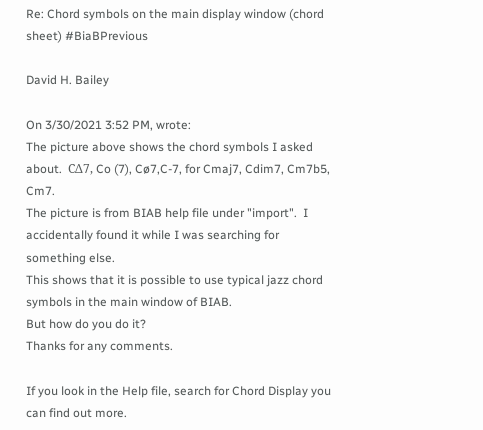Re: Chord symbols on the main display window (chord sheet) #BiaBPrevious

David H. Bailey

On 3/30/2021 3:52 PM, wrote:
The picture above shows the chord symbols I asked about.  CΔ7, Co (7), Cø7,C-7, for Cmaj7, Cdim7, Cm7b5, Cm7.
The picture is from BIAB help file under "import".  I accidentally found it while I was searching for something else.
This shows that it is possible to use typical jazz chord symbols in the main window of BIAB.
But how do you do it?
Thanks for any comments.

If you look in the Help file, search for Chord Display you can find out more.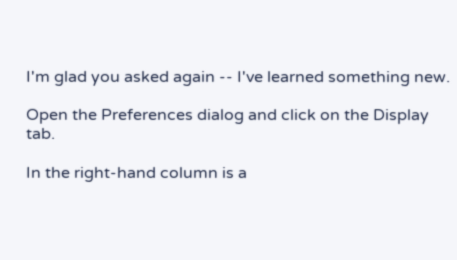I'm glad you asked again -- I've learned something new.

Open the Preferences dialog and click on the Display tab.

In the right-hand column is a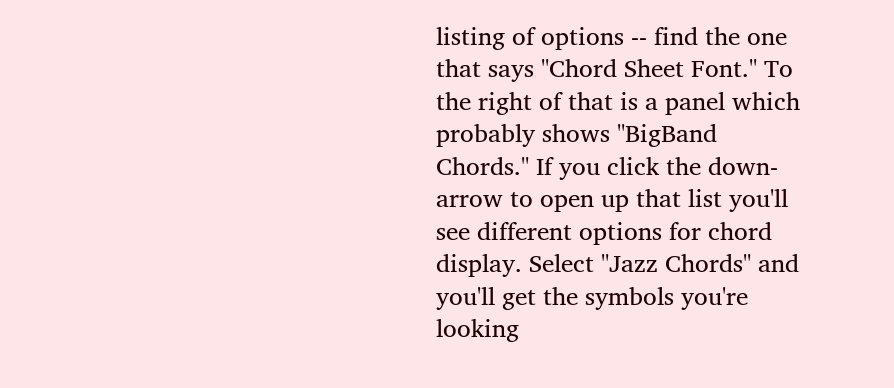listing of options -- find the one that says "Chord Sheet Font." To the right of that is a panel which probably shows "BigBand Chords." If you click the down-arrow to open up that list you'll see different options for chord display. Select "Jazz Chords" and you'll get the symbols you're looking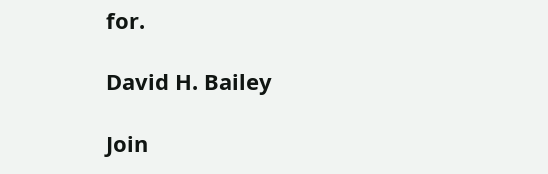for.

David H. Bailey

Join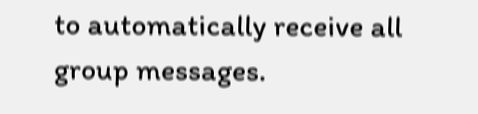to automatically receive all group messages.